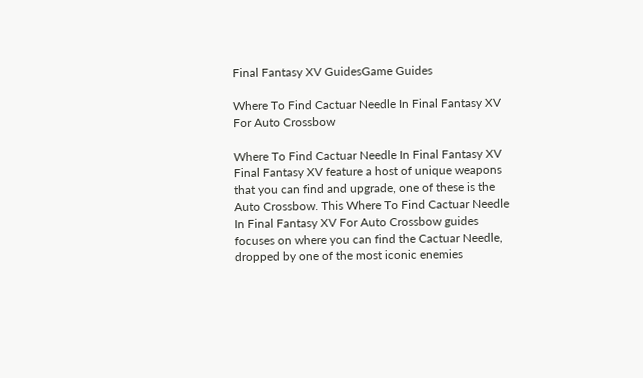Final Fantasy XV GuidesGame Guides

Where To Find Cactuar Needle In Final Fantasy XV For Auto Crossbow

Where To Find Cactuar Needle In Final Fantasy XV
Final Fantasy XV feature a host of unique weapons that you can find and upgrade, one of these is the Auto Crossbow. This Where To Find Cactuar Needle In Final Fantasy XV For Auto Crossbow guides focuses on where you can find the Cactuar Needle, dropped by one of the most iconic enemies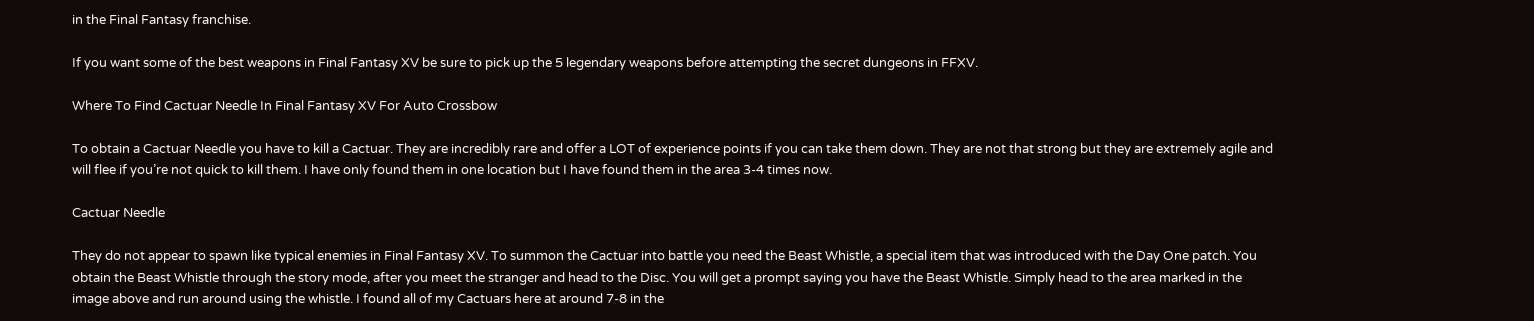in the Final Fantasy franchise.

If you want some of the best weapons in Final Fantasy XV be sure to pick up the 5 legendary weapons before attempting the secret dungeons in FFXV.

Where To Find Cactuar Needle In Final Fantasy XV For Auto Crossbow

To obtain a Cactuar Needle you have to kill a Cactuar. They are incredibly rare and offer a LOT of experience points if you can take them down. They are not that strong but they are extremely agile and will flee if you’re not quick to kill them. I have only found them in one location but I have found them in the area 3-4 times now.

Cactuar Needle

They do not appear to spawn like typical enemies in Final Fantasy XV. To summon the Cactuar into battle you need the Beast Whistle, a special item that was introduced with the Day One patch. You obtain the Beast Whistle through the story mode, after you meet the stranger and head to the Disc. You will get a prompt saying you have the Beast Whistle. Simply head to the area marked in the image above and run around using the whistle. I found all of my Cactuars here at around 7-8 in the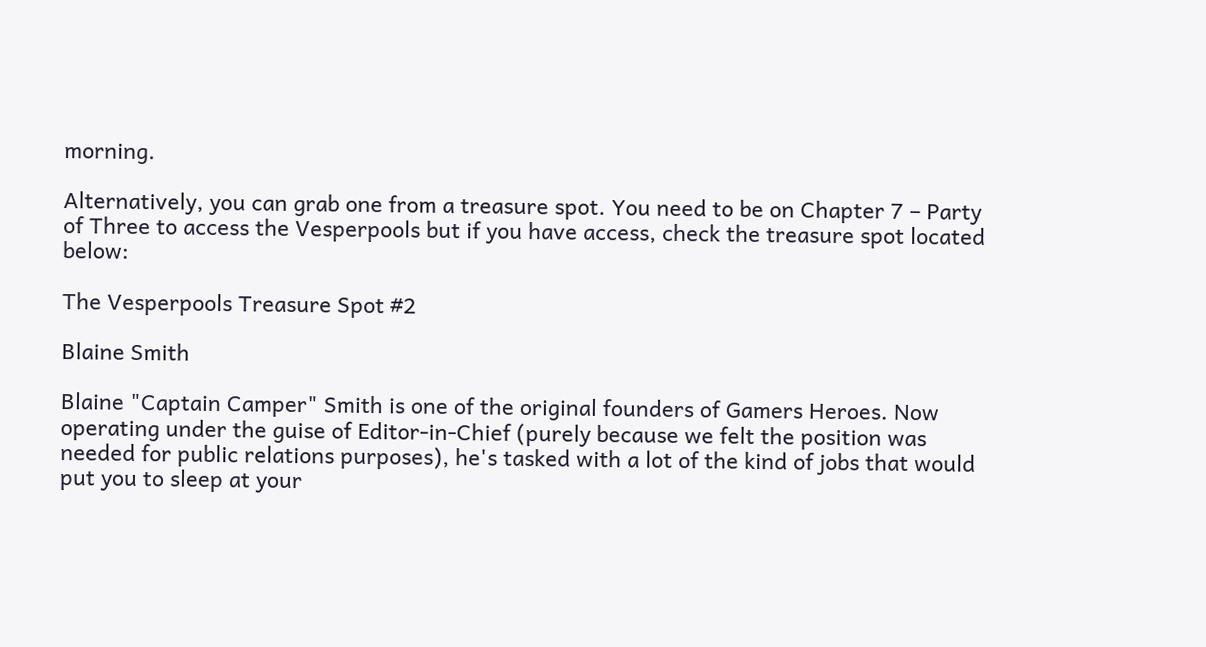morning.

Alternatively, you can grab one from a treasure spot. You need to be on Chapter 7 – Party of Three to access the Vesperpools but if you have access, check the treasure spot located below:

The Vesperpools Treasure Spot #2

Blaine Smith

Blaine "Captain Camper" Smith is one of the original founders of Gamers Heroes. Now operating under the guise of Editor-in-Chief (purely because we felt the position was needed for public relations purposes), he's tasked with a lot of the kind of jobs that would put you to sleep at your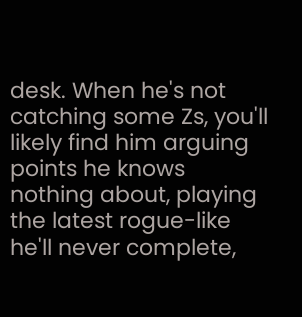desk. When he's not catching some Zs, you'll likely find him arguing points he knows nothing about, playing the latest rogue-like he'll never complete,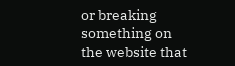or breaking something on the website that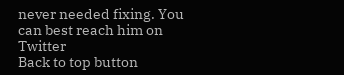never needed fixing. You can best reach him on Twitter
Back to top button